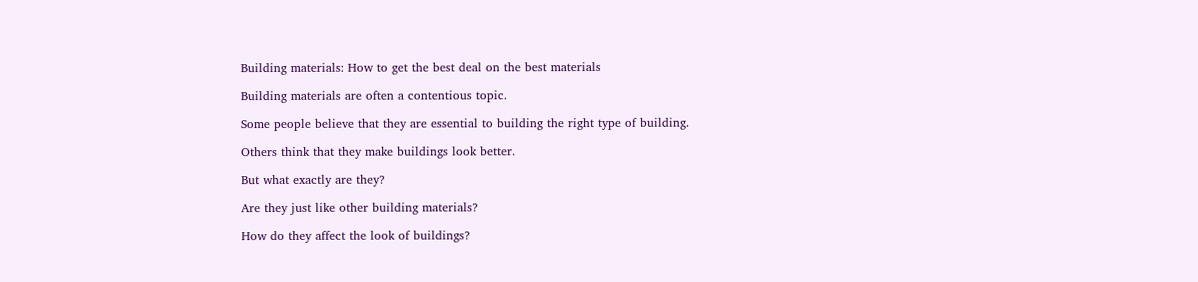Building materials: How to get the best deal on the best materials

Building materials are often a contentious topic.

Some people believe that they are essential to building the right type of building.

Others think that they make buildings look better.

But what exactly are they?

Are they just like other building materials?

How do they affect the look of buildings?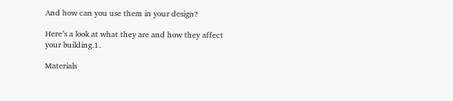And how can you use them in your design?

Here’s a look at what they are and how they affect your building.1.

Materials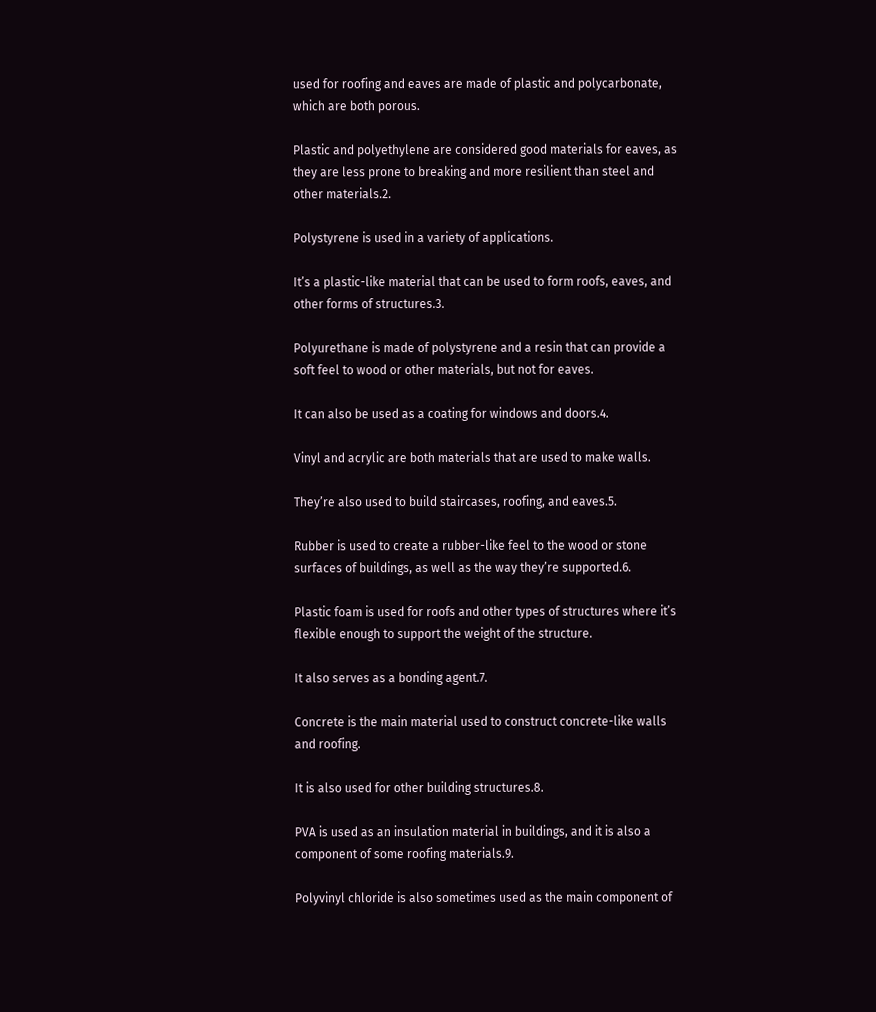used for roofing and eaves are made of plastic and polycarbonate, which are both porous.

Plastic and polyethylene are considered good materials for eaves, as they are less prone to breaking and more resilient than steel and other materials.2.

Polystyrene is used in a variety of applications.

It’s a plastic-like material that can be used to form roofs, eaves, and other forms of structures.3.

Polyurethane is made of polystyrene and a resin that can provide a soft feel to wood or other materials, but not for eaves.

It can also be used as a coating for windows and doors.4.

Vinyl and acrylic are both materials that are used to make walls.

They’re also used to build staircases, roofing, and eaves.5.

Rubber is used to create a rubber-like feel to the wood or stone surfaces of buildings, as well as the way they’re supported.6.

Plastic foam is used for roofs and other types of structures where it’s flexible enough to support the weight of the structure.

It also serves as a bonding agent.7.

Concrete is the main material used to construct concrete-like walls and roofing.

It is also used for other building structures.8.

PVA is used as an insulation material in buildings, and it is also a component of some roofing materials.9.

Polyvinyl chloride is also sometimes used as the main component of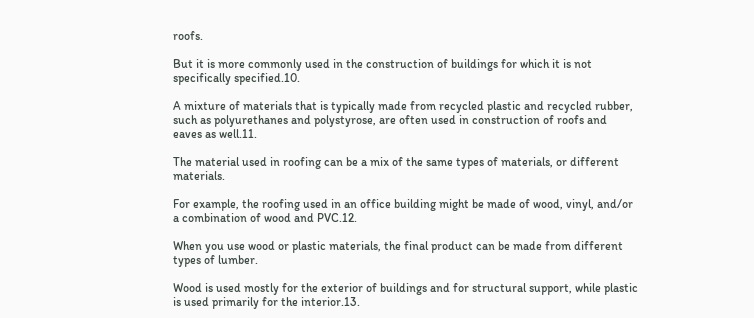roofs.

But it is more commonly used in the construction of buildings for which it is not specifically specified.10.

A mixture of materials that is typically made from recycled plastic and recycled rubber, such as polyurethanes and polystyrose, are often used in construction of roofs and eaves as well.11.

The material used in roofing can be a mix of the same types of materials, or different materials.

For example, the roofing used in an office building might be made of wood, vinyl, and/or a combination of wood and PVC.12.

When you use wood or plastic materials, the final product can be made from different types of lumber.

Wood is used mostly for the exterior of buildings and for structural support, while plastic is used primarily for the interior.13.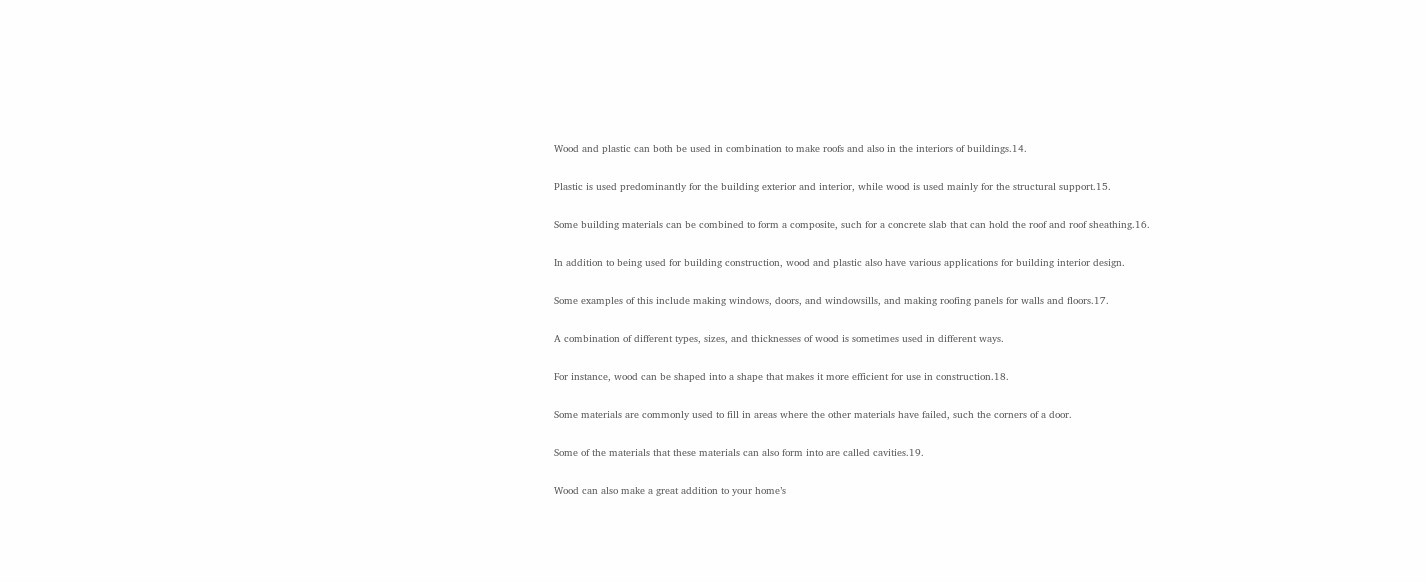Wood and plastic can both be used in combination to make roofs and also in the interiors of buildings.14.

Plastic is used predominantly for the building exterior and interior, while wood is used mainly for the structural support.15.

Some building materials can be combined to form a composite, such for a concrete slab that can hold the roof and roof sheathing.16.

In addition to being used for building construction, wood and plastic also have various applications for building interior design.

Some examples of this include making windows, doors, and windowsills, and making roofing panels for walls and floors.17.

A combination of different types, sizes, and thicknesses of wood is sometimes used in different ways.

For instance, wood can be shaped into a shape that makes it more efficient for use in construction.18.

Some materials are commonly used to fill in areas where the other materials have failed, such the corners of a door.

Some of the materials that these materials can also form into are called cavities.19.

Wood can also make a great addition to your home’s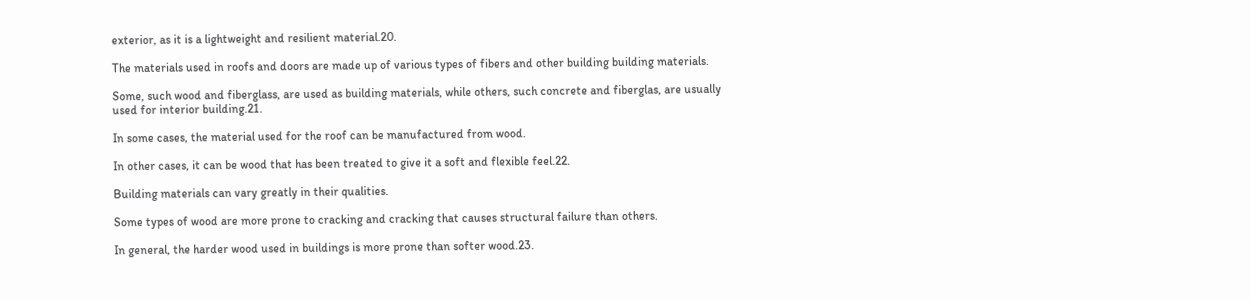exterior, as it is a lightweight and resilient material.20.

The materials used in roofs and doors are made up of various types of fibers and other building building materials.

Some, such wood and fiberglass, are used as building materials, while others, such concrete and fiberglas, are usually used for interior building.21.

In some cases, the material used for the roof can be manufactured from wood.

In other cases, it can be wood that has been treated to give it a soft and flexible feel.22.

Building materials can vary greatly in their qualities.

Some types of wood are more prone to cracking and cracking that causes structural failure than others.

In general, the harder wood used in buildings is more prone than softer wood.23.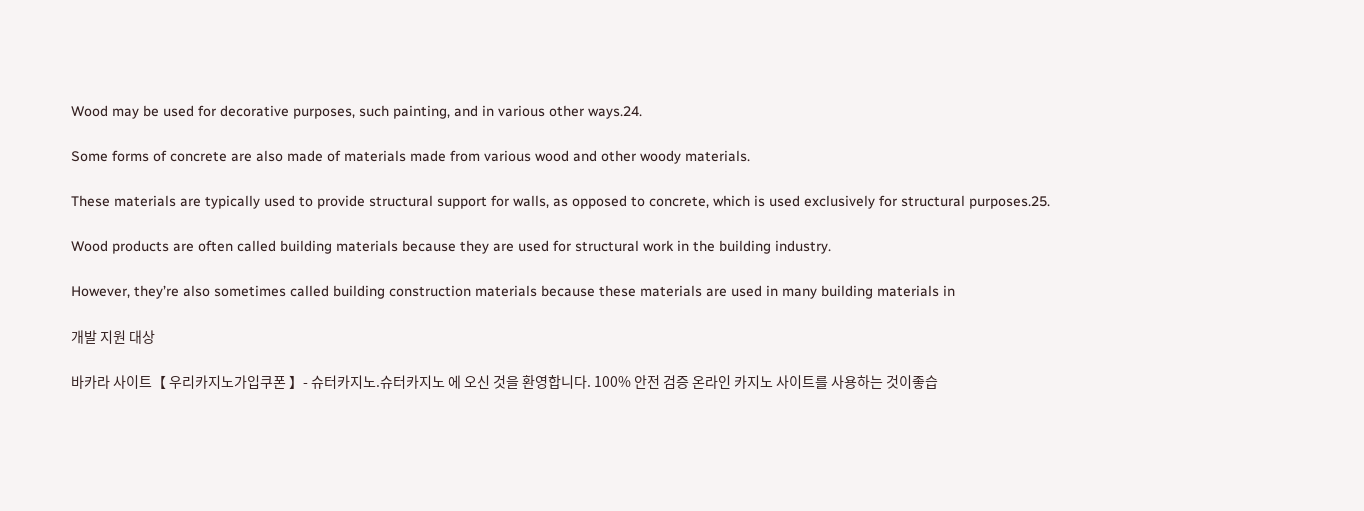Wood may be used for decorative purposes, such painting, and in various other ways.24.

Some forms of concrete are also made of materials made from various wood and other woody materials.

These materials are typically used to provide structural support for walls, as opposed to concrete, which is used exclusively for structural purposes.25.

Wood products are often called building materials because they are used for structural work in the building industry.

However, they’re also sometimes called building construction materials because these materials are used in many building materials in

개발 지원 대상

바카라 사이트【 우리카지노가입쿠폰 】- 슈터카지노.슈터카지노 에 오신 것을 환영합니다. 100% 안전 검증 온라인 카지노 사이트를 사용하는 것이좋습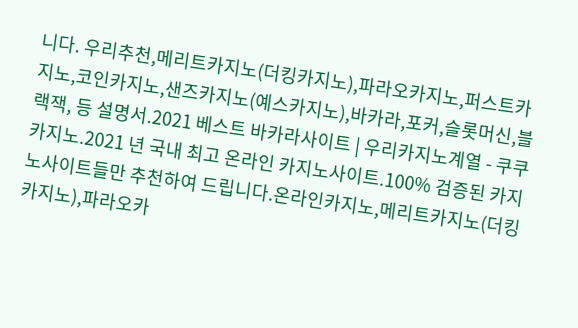니다. 우리추천,메리트카지노(더킹카지노),파라오카지노,퍼스트카지노,코인카지노,샌즈카지노(예스카지노),바카라,포커,슬롯머신,블랙잭, 등 설명서.2021 베스트 바카라사이트 | 우리카지노계열 - 쿠쿠카지노.2021 년 국내 최고 온라인 카지노사이트.100% 검증된 카지노사이트들만 추천하여 드립니다.온라인카지노,메리트카지노(더킹카지노),파라오카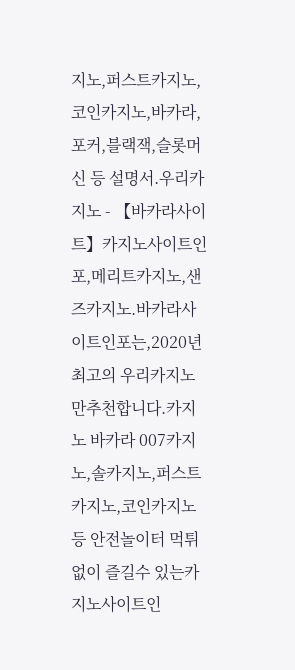지노,퍼스트카지노,코인카지노,바카라,포커,블랙잭,슬롯머신 등 설명서.우리카지노 - 【바카라사이트】카지노사이트인포,메리트카지노,샌즈카지노.바카라사이트인포는,2020년 최고의 우리카지노만추천합니다.카지노 바카라 007카지노,솔카지노,퍼스트카지노,코인카지노등 안전놀이터 먹튀없이 즐길수 있는카지노사이트인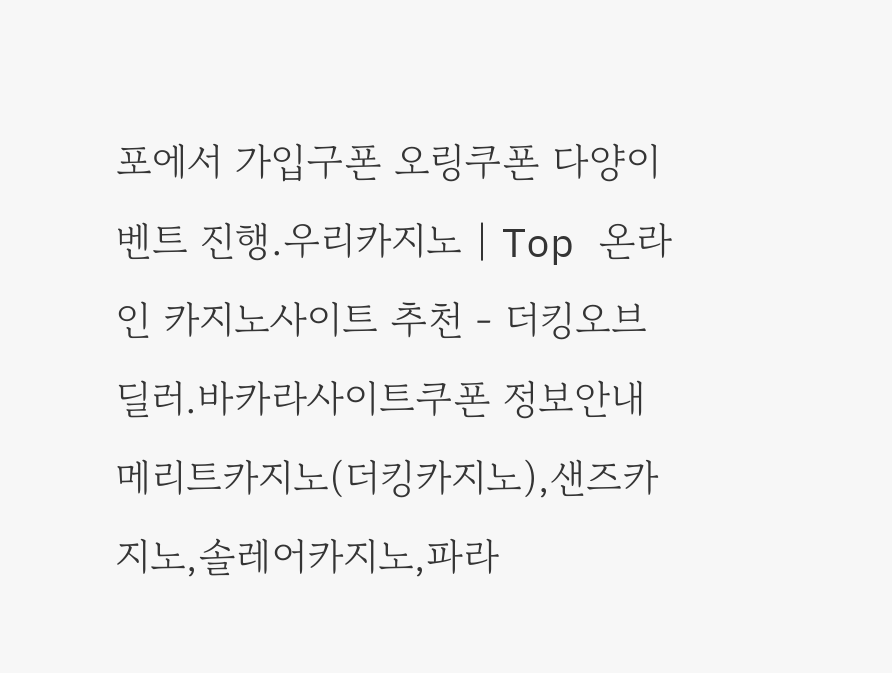포에서 가입구폰 오링쿠폰 다양이벤트 진행.우리카지노 | Top 온라인 카지노사이트 추천 - 더킹오브딜러.바카라사이트쿠폰 정보안내 메리트카지노(더킹카지노),샌즈카지노,솔레어카지노,파라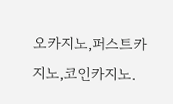오카지노,퍼스트카지노,코인카지노.